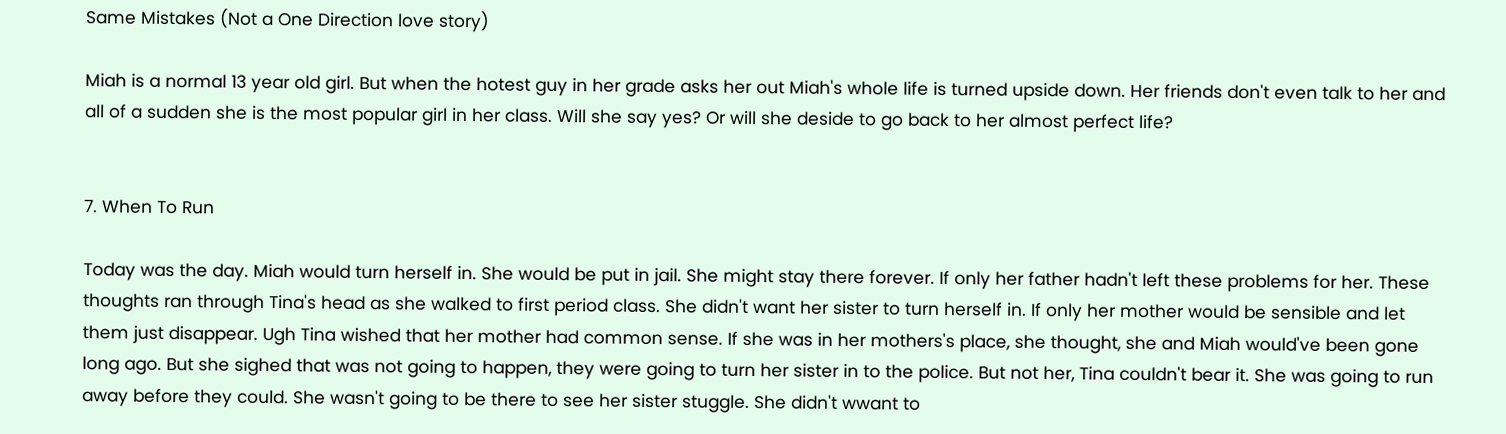Same Mistakes (Not a One Direction love story)

Miah is a normal 13 year old girl. But when the hotest guy in her grade asks her out Miah's whole life is turned upside down. Her friends don't even talk to her and all of a sudden she is the most popular girl in her class. Will she say yes? Or will she deside to go back to her almost perfect life?


7. When To Run

Today was the day. Miah would turn herself in. She would be put in jail. She might stay there forever. If only her father hadn't left these problems for her. These thoughts ran through Tina's head as she walked to first period class. She didn't want her sister to turn herself in. If only her mother would be sensible and let them just disappear. Ugh Tina wished that her mother had common sense. If she was in her mothers's place, she thought, she and Miah would've been gone long ago. But she sighed that was not going to happen, they were going to turn her sister in to the police. But not her, Tina couldn't bear it. She was going to run away before they could. She wasn't going to be there to see her sister stuggle. She didn't wwant to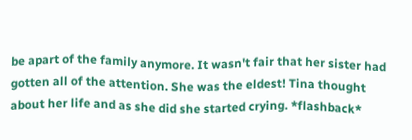be apart of the family anymore. It wasn't fair that her sister had gotten all of the attention. She was the eldest! Tina thought about her life and as she did she started crying. *flashback*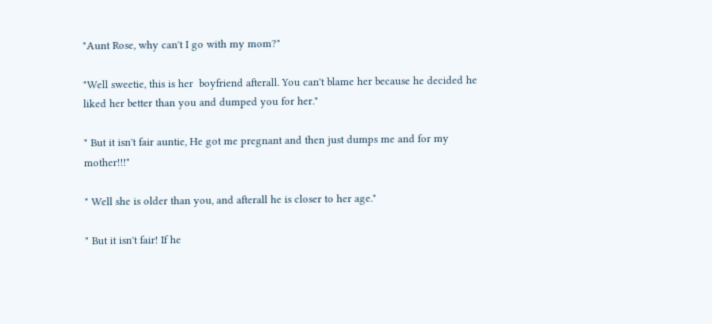"Aunt Rose, why can't I go with my mom?"

"Well sweetie, this is her  boyfriend afterall. You can't blame her because he decided he liked her better than you and dumped you for her."

" But it isn't fair auntie, He got me pregnant and then just dumps me and for my mother!!!"

" Well she is older than you, and afterall he is closer to her age."

" But it isn't fair! If he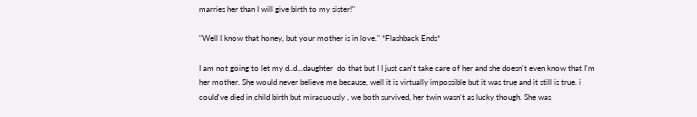marries her than I will give birth to my sister!"

"Well I know that honey, but your mother is in love." *Flashback Ends*

I am not going to let my d..d...daughter  do that but I I just can't take care of her and she doesn't even know that I'm her mother. She would never believe me because, well it is virtually impossible but it was true and it still is true. i could've died in child birth but miracuously , we both survived, her twin wasn't as lucky though. She was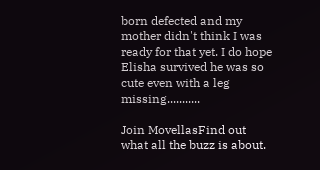born defected and my mother didn't think I was ready for that yet. I do hope Elisha survived he was so cute even with a leg missing...........

Join MovellasFind out what all the buzz is about.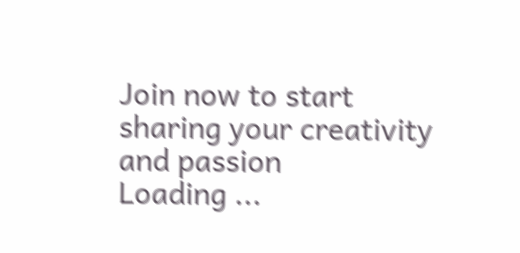Join now to start sharing your creativity and passion
Loading ...